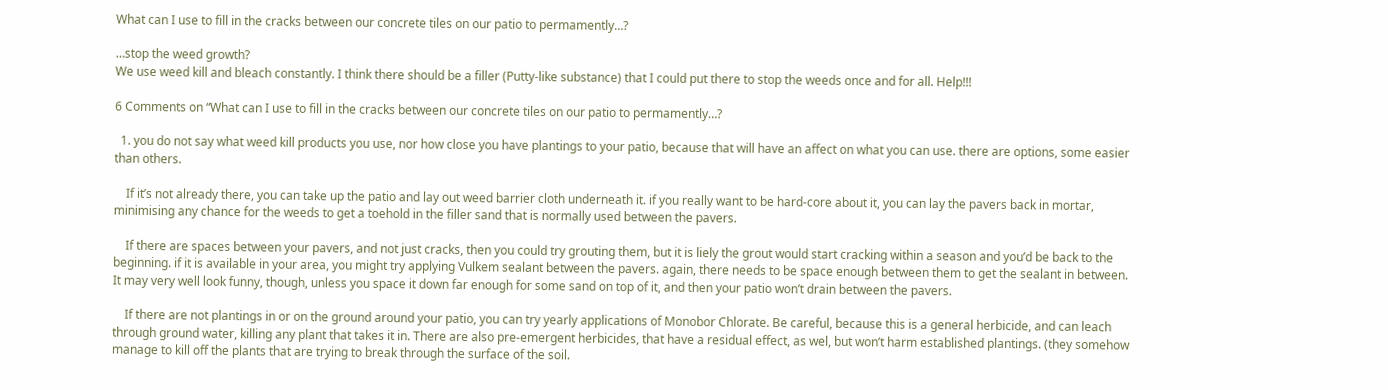What can I use to fill in the cracks between our concrete tiles on our patio to permamently…?

…stop the weed growth?
We use weed kill and bleach constantly. I think there should be a filler (Putty-like substance) that I could put there to stop the weeds once and for all. Help!!!

6 Comments on “What can I use to fill in the cracks between our concrete tiles on our patio to permamently…?

  1. you do not say what weed kill products you use, nor how close you have plantings to your patio, because that will have an affect on what you can use. there are options, some easier than others.

    If it’s not already there, you can take up the patio and lay out weed barrier cloth underneath it. if you really want to be hard-core about it, you can lay the pavers back in mortar, minimising any chance for the weeds to get a toehold in the filler sand that is normally used between the pavers.

    If there are spaces between your pavers, and not just cracks, then you could try grouting them, but it is liely the grout would start cracking within a season and you’d be back to the beginning. if it is available in your area, you might try applying Vulkem sealant between the pavers. again, there needs to be space enough between them to get the sealant in between. It may very well look funny, though, unless you space it down far enough for some sand on top of it, and then your patio won’t drain between the pavers.

    If there are not plantings in or on the ground around your patio, you can try yearly applications of Monobor Chlorate. Be careful, because this is a general herbicide, and can leach through ground water, killing any plant that takes it in. There are also pre-emergent herbicides, that have a residual effect, as wel, but won’t harm established plantings. (they somehow manage to kill off the plants that are trying to break through the surface of the soil.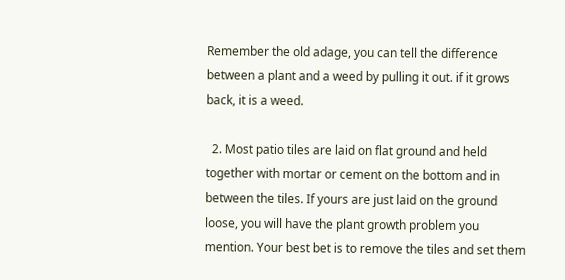Remember the old adage, you can tell the difference between a plant and a weed by pulling it out. if it grows back, it is a weed.

  2. Most patio tiles are laid on flat ground and held together with mortar or cement on the bottom and in between the tiles. If yours are just laid on the ground loose, you will have the plant growth problem you mention. Your best bet is to remove the tiles and set them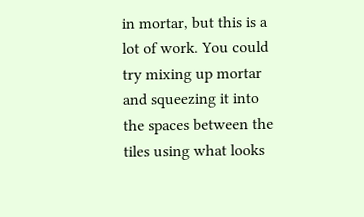in mortar, but this is a lot of work. You could try mixing up mortar and squeezing it into the spaces between the tiles using what looks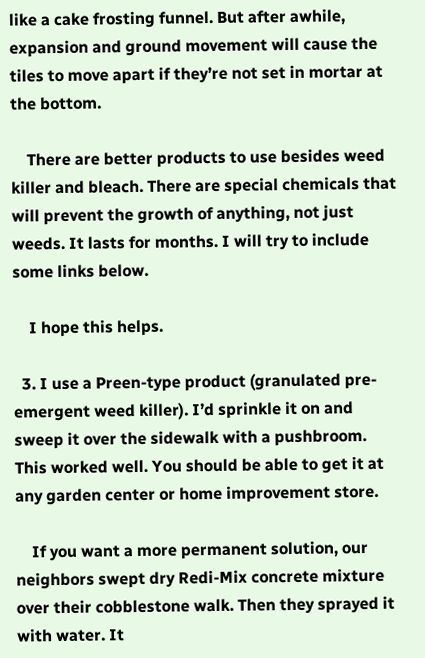like a cake frosting funnel. But after awhile, expansion and ground movement will cause the tiles to move apart if they’re not set in mortar at the bottom.

    There are better products to use besides weed killer and bleach. There are special chemicals that will prevent the growth of anything, not just weeds. It lasts for months. I will try to include some links below.

    I hope this helps.

  3. I use a Preen-type product (granulated pre-emergent weed killer). I’d sprinkle it on and sweep it over the sidewalk with a pushbroom. This worked well. You should be able to get it at any garden center or home improvement store.

    If you want a more permanent solution, our neighbors swept dry Redi-Mix concrete mixture over their cobblestone walk. Then they sprayed it with water. It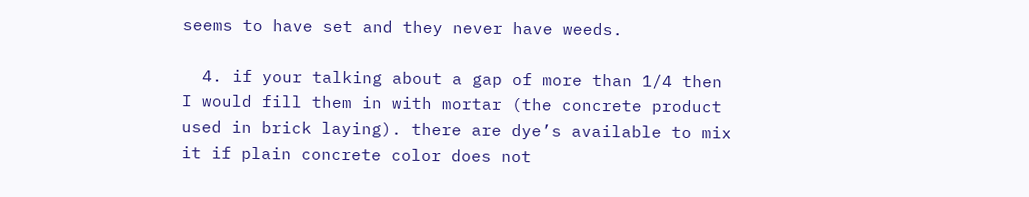seems to have set and they never have weeds.

  4. if your talking about a gap of more than 1/4 then I would fill them in with mortar (the concrete product used in brick laying). there are dye’s available to mix it if plain concrete color does not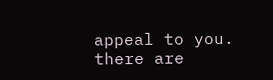appeal to you. there are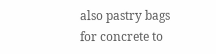also pastry bags for concrete to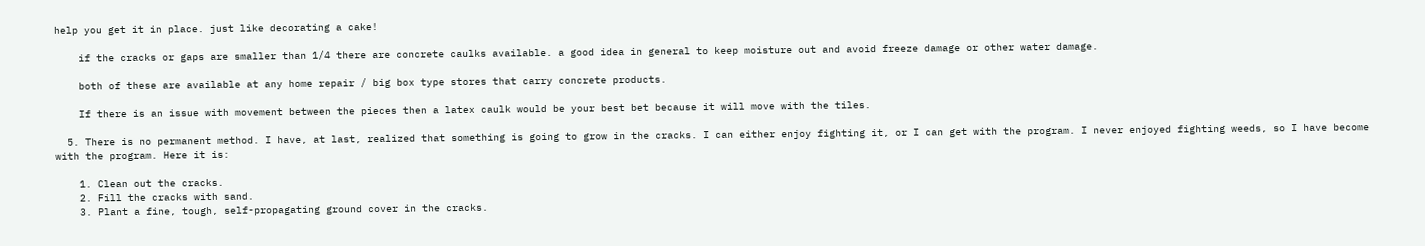help you get it in place. just like decorating a cake!

    if the cracks or gaps are smaller than 1/4 there are concrete caulks available. a good idea in general to keep moisture out and avoid freeze damage or other water damage.

    both of these are available at any home repair / big box type stores that carry concrete products.

    If there is an issue with movement between the pieces then a latex caulk would be your best bet because it will move with the tiles.

  5. There is no permanent method. I have, at last, realized that something is going to grow in the cracks. I can either enjoy fighting it, or I can get with the program. I never enjoyed fighting weeds, so I have become with the program. Here it is:

    1. Clean out the cracks.
    2. Fill the cracks with sand.
    3. Plant a fine, tough, self-propagating ground cover in the cracks.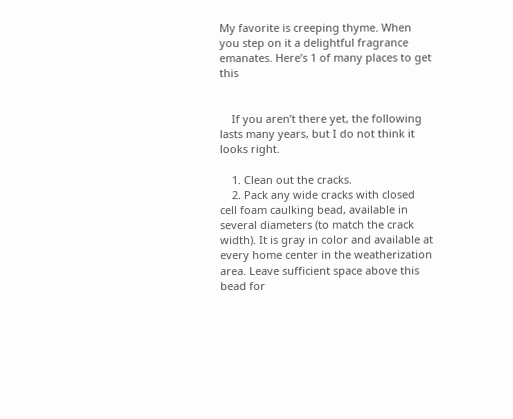My favorite is creeping thyme. When you step on it a delightful fragrance emanates. Here’s 1 of many places to get this


    If you aren’t there yet, the following lasts many years, but I do not think it looks right.

    1. Clean out the cracks.
    2. Pack any wide cracks with closed cell foam caulking bead, available in several diameters (to match the crack width). It is gray in color and available at every home center in the weatherization area. Leave sufficient space above this bead for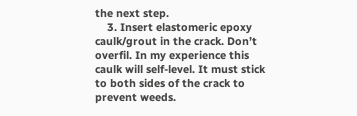the next step.
    3. Insert elastomeric epoxy caulk/grout in the crack. Don’t overfil. In my experience this caulk will self-level. It must stick to both sides of the crack to prevent weeds.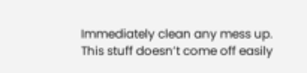Immediately clean any mess up. This stuff doesn’t come off easily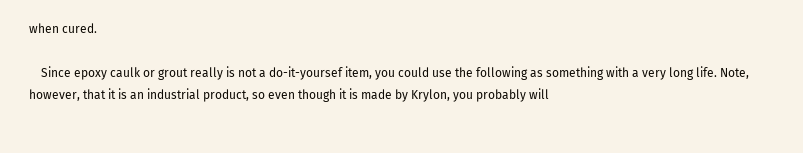when cured.

    Since epoxy caulk or grout really is not a do-it-yoursef item, you could use the following as something with a very long life. Note, however, that it is an industrial product, so even though it is made by Krylon, you probably will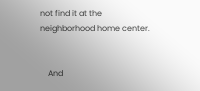not find it at the neighborhood home center.


    And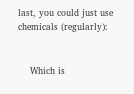last, you could just use chemicals (regularly):


    Which is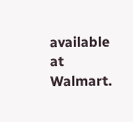available at Walmart.